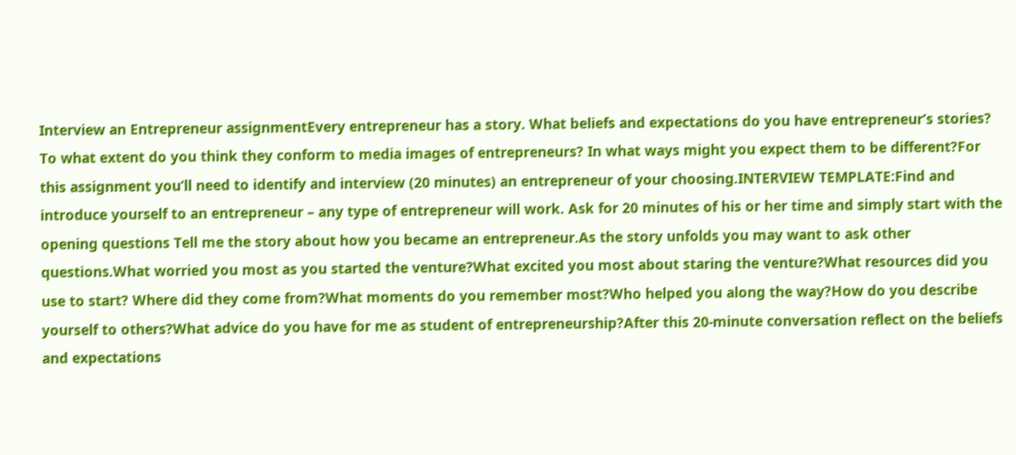Interview an Entrepreneur assignmentEvery entrepreneur has a story. What beliefs and expectations do you have entrepreneur’s stories? To what extent do you think they conform to media images of entrepreneurs? In what ways might you expect them to be different?For this assignment you’ll need to identify and interview (20 minutes) an entrepreneur of your choosing.INTERVIEW TEMPLATE:Find and introduce yourself to an entrepreneur – any type of entrepreneur will work. Ask for 20 minutes of his or her time and simply start with the opening questions Tell me the story about how you became an entrepreneur.As the story unfolds you may want to ask other questions.What worried you most as you started the venture?What excited you most about staring the venture?What resources did you use to start? Where did they come from?What moments do you remember most?Who helped you along the way?How do you describe yourself to others?What advice do you have for me as student of entrepreneurship?After this 20-minute conversation reflect on the beliefs and expectations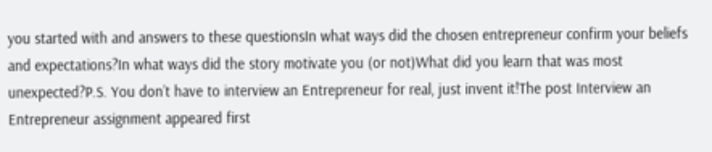you started with and answers to these questionsIn what ways did the chosen entrepreneur confirm your beliefs and expectations?In what ways did the story motivate you (or not)What did you learn that was most unexpected?P.S. You don’t have to interview an Entrepreneur for real, just invent it!The post Interview an Entrepreneur assignment appeared first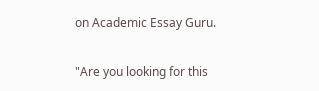on Academic Essay Guru.

"Are you looking for this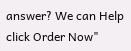answer? We can Help click Order Now"